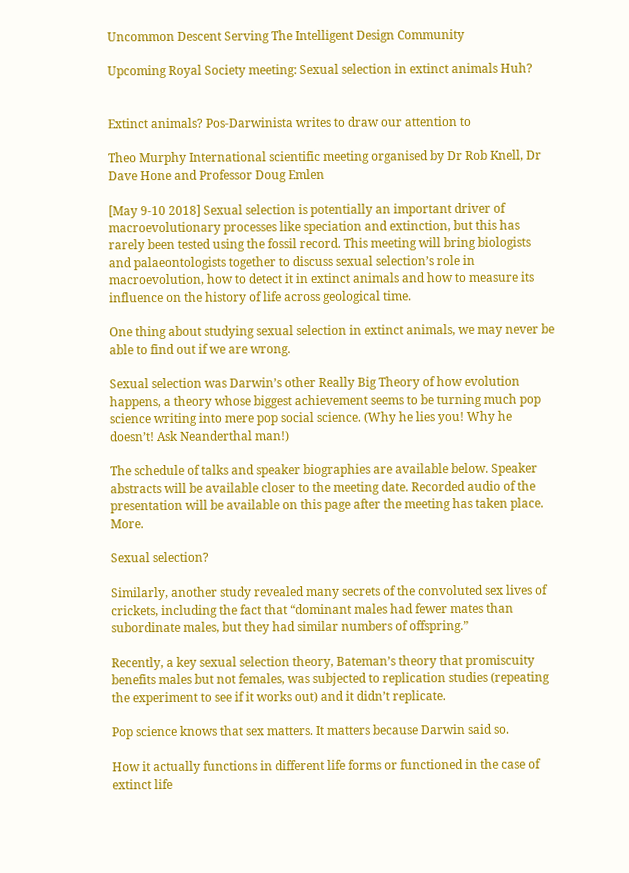Uncommon Descent Serving The Intelligent Design Community

Upcoming Royal Society meeting: Sexual selection in extinct animals Huh?


Extinct animals? Pos-Darwinista writes to draw our attention to

Theo Murphy International scientific meeting organised by Dr Rob Knell, Dr Dave Hone and Professor Doug Emlen

[May 9-10 2018] Sexual selection is potentially an important driver of macroevolutionary processes like speciation and extinction, but this has rarely been tested using the fossil record. This meeting will bring biologists and palaeontologists together to discuss sexual selection’s role in macroevolution, how to detect it in extinct animals and how to measure its influence on the history of life across geological time.

One thing about studying sexual selection in extinct animals, we may never be able to find out if we are wrong.

Sexual selection was Darwin’s other Really Big Theory of how evolution happens, a theory whose biggest achievement seems to be turning much pop science writing into mere pop social science. (Why he lies you! Why he doesn’t! Ask Neanderthal man!)

The schedule of talks and speaker biographies are available below. Speaker abstracts will be available closer to the meeting date. Recorded audio of the presentation will be available on this page after the meeting has taken place. More.

Sexual selection?

Similarly, another study revealed many secrets of the convoluted sex lives of crickets, including the fact that “dominant males had fewer mates than subordinate males, but they had similar numbers of offspring.”

Recently, a key sexual selection theory, Bateman’s theory that promiscuity benefits males but not females, was subjected to replication studies (repeating the experiment to see if it works out) and it didn’t replicate.

Pop science knows that sex matters. It matters because Darwin said so.

How it actually functions in different life forms or functioned in the case of extinct life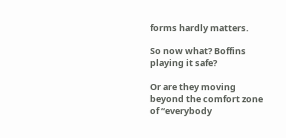forms hardly matters.

So now what? Boffins playing it safe?

Or are they moving beyond the comfort zone of “everybody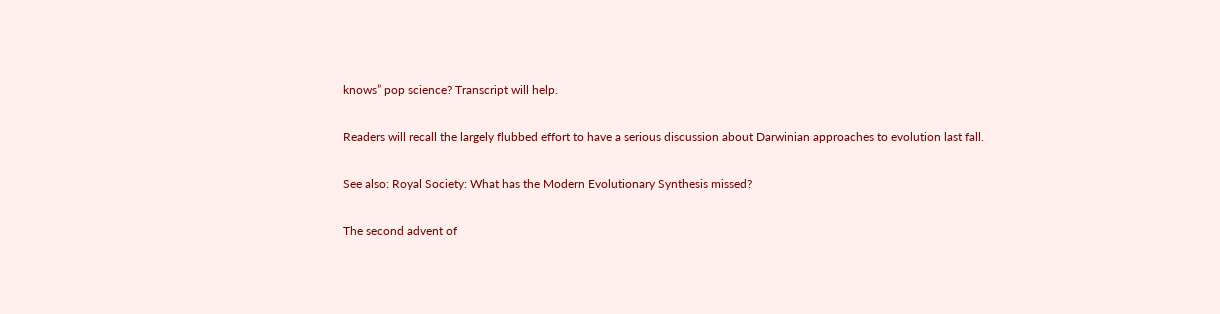knows” pop science? Transcript will help.

Readers will recall the largely flubbed effort to have a serious discussion about Darwinian approaches to evolution last fall.

See also: Royal Society: What has the Modern Evolutionary Synthesis missed?

The second advent of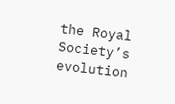the Royal Society’s evolution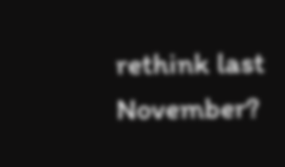rethink last November?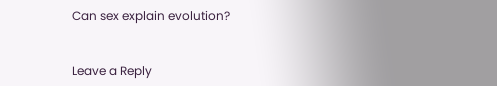Can sex explain evolution?


Leave a Reply